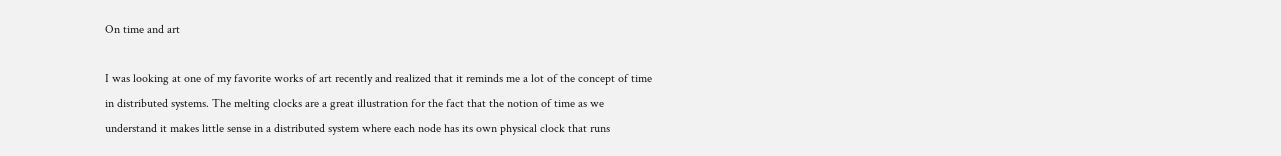On time and art

I was looking at one of my favorite works of art recently and realized that it reminds me a lot of the concept of time in distributed systems. The melting clocks are a great illustration for the fact that the notion of time as we understand it makes little sense in a distributed system where each node has its own physical clock that runs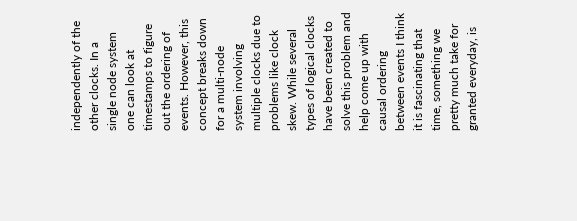independently of the other clocks. In a single node system one can look at timestamps to figure out the ordering of events. However, this concept breaks down for a multi-node system involving multiple clocks due to problems like clock skew. While several types of logical clocks have been created to solve this problem and help come up with causal ordering between events I think it is fascinating that time, something we pretty much take for granted everyday, is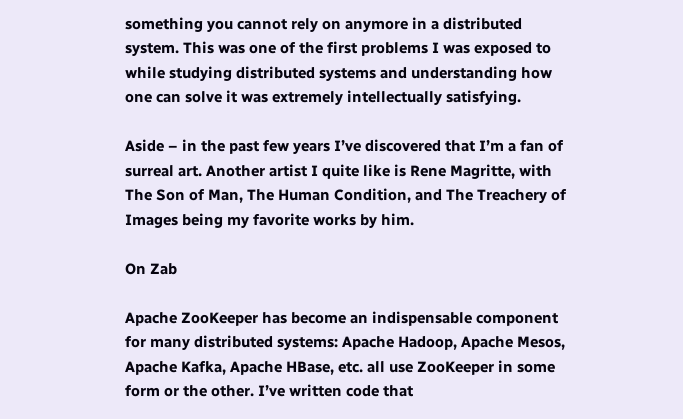something you cannot rely on anymore in a distributed system. This was one of the first problems I was exposed to while studying distributed systems and understanding how one can solve it was extremely intellectually satisfying.

Aside – in the past few years I’ve discovered that I’m a fan of surreal art. Another artist I quite like is Rene Magritte, with The Son of Man, The Human Condition, and The Treachery of Images being my favorite works by him.

On Zab

Apache ZooKeeper has become an indispensable component for many distributed systems: Apache Hadoop, Apache Mesos, Apache Kafka, Apache HBase, etc. all use ZooKeeper in some form or the other. I’ve written code that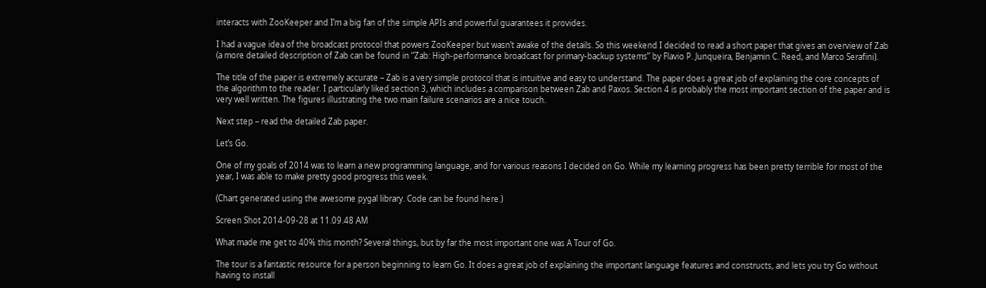interacts with ZooKeeper and I’m a big fan of the simple APIs and powerful guarantees it provides.

I had a vague idea of the broadcast protocol that powers ZooKeeper but wasn’t awake of the details. So this weekend I decided to read a short paper that gives an overview of Zab (a more detailed description of Zab can be found in “Zab: High-performance broadcast for primary-backup systems” by Flavio P. Junqueira, Benjamin C. Reed, and Marco Serafini).

The title of the paper is extremely accurate – Zab is a very simple protocol that is intuitive and easy to understand. The paper does a great job of explaining the core concepts of the algorithm to the reader. I particularly liked section 3, which includes a comparison between Zab and Paxos. Section 4 is probably the most important section of the paper and is very well written. The figures illustrating the two main failure scenarios are a nice touch.

Next step – read the detailed Zab paper.

Let’s Go.

One of my goals of 2014 was to learn a new programming language, and for various reasons I decided on Go. While my learning progress has been pretty terrible for most of the year, I was able to make pretty good progress this week.

(Chart generated using the awesome pygal library. Code can be found here.)

Screen Shot 2014-09-28 at 11.09.48 AM

What made me get to 40% this month? Several things, but by far the most important one was A Tour of Go.

The tour is a fantastic resource for a person beginning to learn Go. It does a great job of explaining the important language features and constructs, and lets you try Go without having to install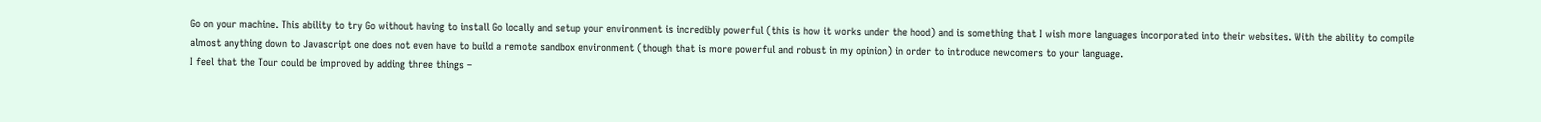Go on your machine. This ability to try Go without having to install Go locally and setup your environment is incredibly powerful (this is how it works under the hood) and is something that I wish more languages incorporated into their websites. With the ability to compile almost anything down to Javascript one does not even have to build a remote sandbox environment (though that is more powerful and robust in my opinion) in order to introduce newcomers to your language.
I feel that the Tour could be improved by adding three things –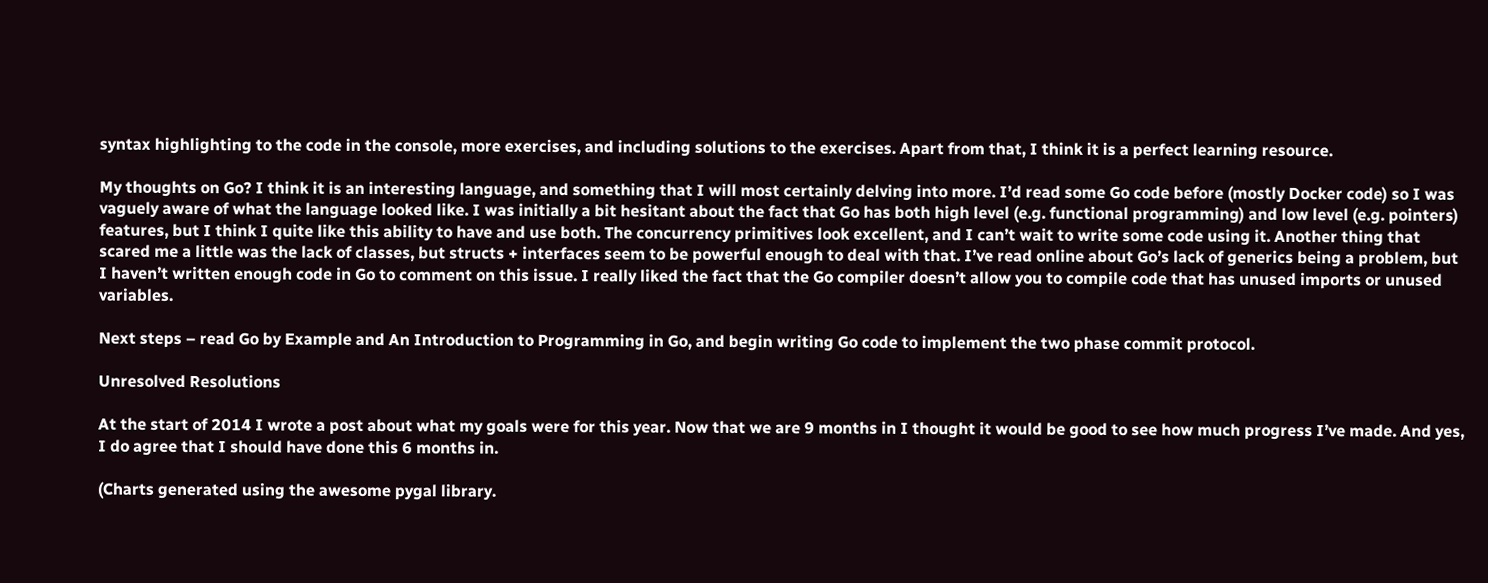syntax highlighting to the code in the console, more exercises, and including solutions to the exercises. Apart from that, I think it is a perfect learning resource.

My thoughts on Go? I think it is an interesting language, and something that I will most certainly delving into more. I’d read some Go code before (mostly Docker code) so I was vaguely aware of what the language looked like. I was initially a bit hesitant about the fact that Go has both high level (e.g. functional programming) and low level (e.g. pointers) features, but I think I quite like this ability to have and use both. The concurrency primitives look excellent, and I can’t wait to write some code using it. Another thing that scared me a little was the lack of classes, but structs + interfaces seem to be powerful enough to deal with that. I’ve read online about Go’s lack of generics being a problem, but I haven’t written enough code in Go to comment on this issue. I really liked the fact that the Go compiler doesn’t allow you to compile code that has unused imports or unused variables.

Next steps – read Go by Example and An Introduction to Programming in Go, and begin writing Go code to implement the two phase commit protocol.

Unresolved Resolutions

At the start of 2014 I wrote a post about what my goals were for this year. Now that we are 9 months in I thought it would be good to see how much progress I’ve made. And yes, I do agree that I should have done this 6 months in.

(Charts generated using the awesome pygal library.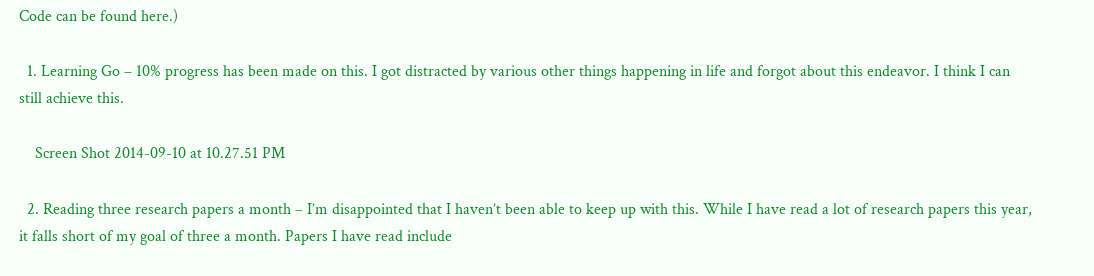Code can be found here.)

  1. Learning Go – 10% progress has been made on this. I got distracted by various other things happening in life and forgot about this endeavor. I think I can still achieve this.

    Screen Shot 2014-09-10 at 10.27.51 PM

  2. Reading three research papers a month – I’m disappointed that I haven’t been able to keep up with this. While I have read a lot of research papers this year, it falls short of my goal of three a month. Papers I have read include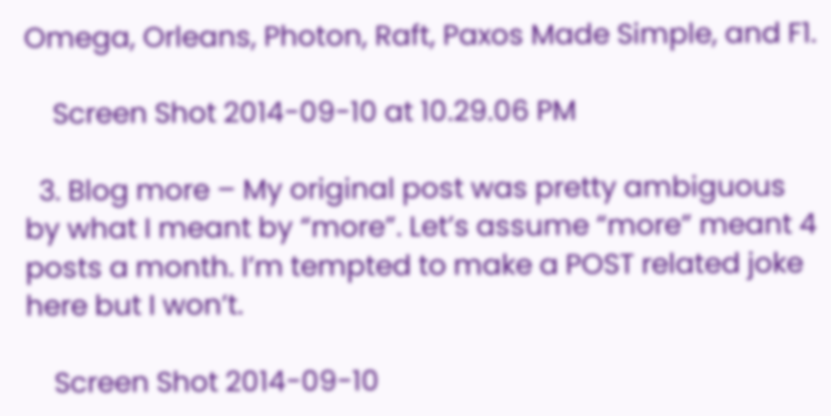Omega, Orleans, Photon, Raft, Paxos Made Simple, and F1.

    Screen Shot 2014-09-10 at 10.29.06 PM

  3. Blog more – My original post was pretty ambiguous by what I meant by “more”. Let’s assume “more” meant 4 posts a month. I’m tempted to make a POST related joke here but I won’t.

    Screen Shot 2014-09-10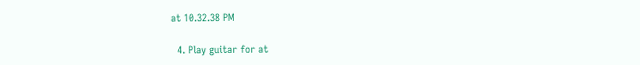at 10.32.38 PM

  4. Play guitar for at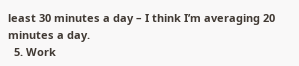least 30 minutes a day – I think I’m averaging 20 minutes a day.
  5. Work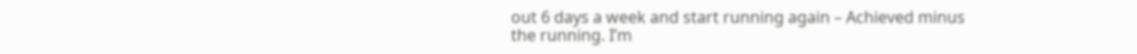out 6 days a week and start running again – Achieved minus the running. I’m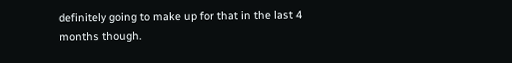definitely going to make up for that in the last 4 months though.